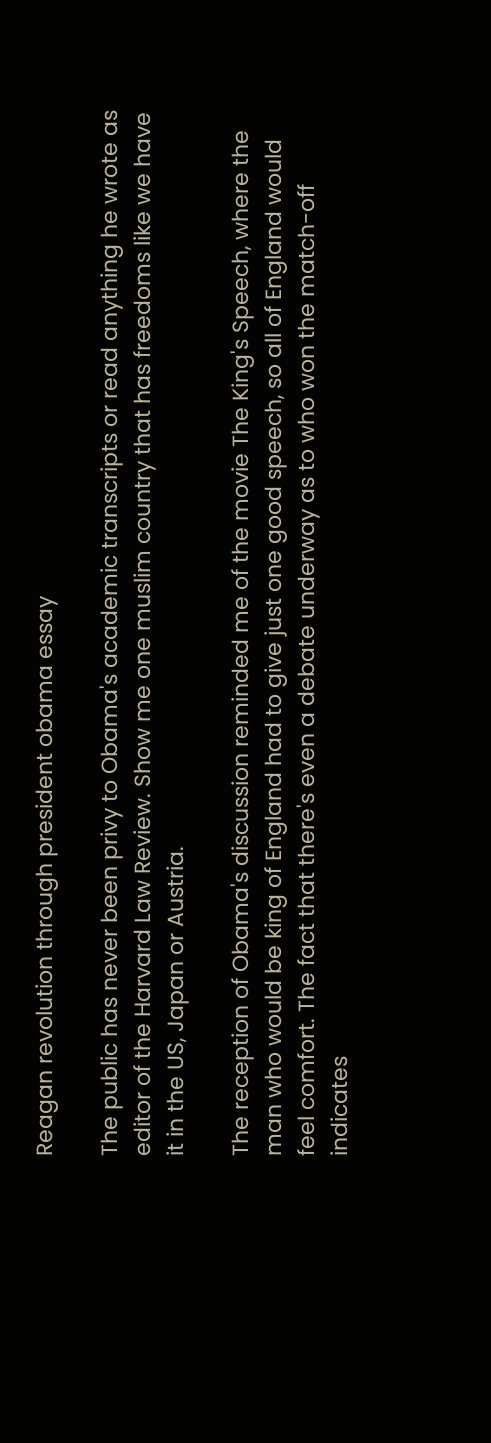Reagan revolution through president obama essay

The public has never been privy to Obama's academic transcripts or read anything he wrote as editor of the Harvard Law Review. Show me one muslim country that has freedoms like we have it in the US, Japan or Austria.

The reception of Obama's discussion reminded me of the movie The King's Speech, where the man who would be king of England had to give just one good speech, so all of England would feel comfort. The fact that there's even a debate underway as to who won the match-off indicates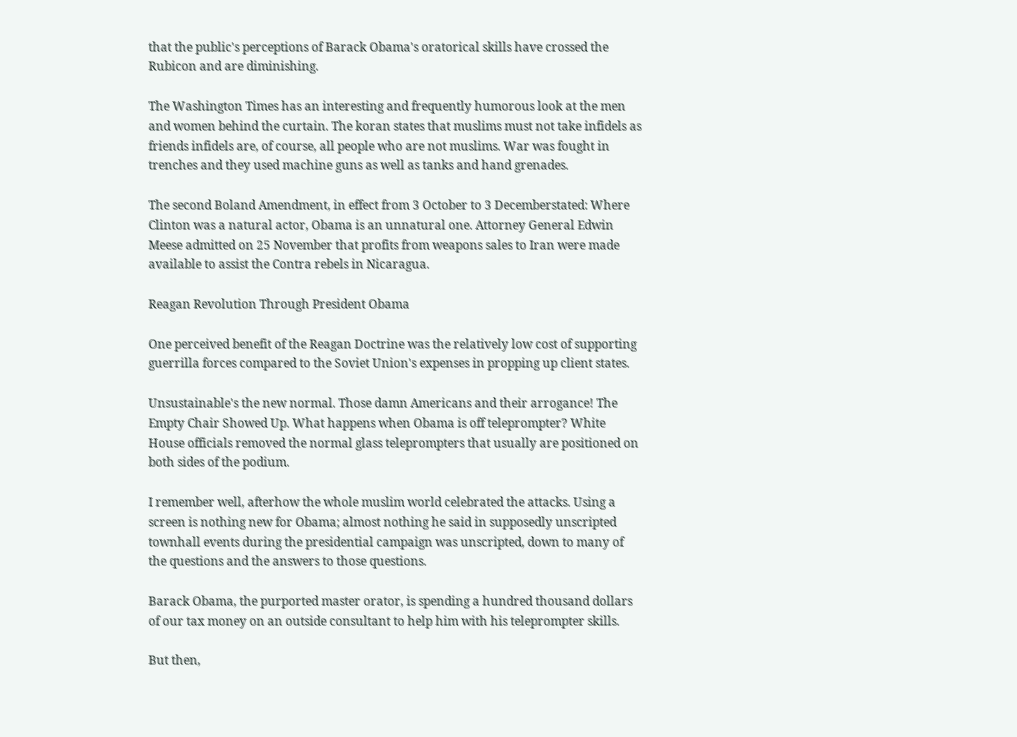that the public's perceptions of Barack Obama's oratorical skills have crossed the Rubicon and are diminishing.

The Washington Times has an interesting and frequently humorous look at the men and women behind the curtain. The koran states that muslims must not take infidels as friends infidels are, of course, all people who are not muslims. War was fought in trenches and they used machine guns as well as tanks and hand grenades.

The second Boland Amendment, in effect from 3 October to 3 Decemberstated: Where Clinton was a natural actor, Obama is an unnatural one. Attorney General Edwin Meese admitted on 25 November that profits from weapons sales to Iran were made available to assist the Contra rebels in Nicaragua.

Reagan Revolution Through President Obama

One perceived benefit of the Reagan Doctrine was the relatively low cost of supporting guerrilla forces compared to the Soviet Union's expenses in propping up client states.

Unsustainable's the new normal. Those damn Americans and their arrogance! The Empty Chair Showed Up. What happens when Obama is off teleprompter? White House officials removed the normal glass teleprompters that usually are positioned on both sides of the podium.

I remember well, afterhow the whole muslim world celebrated the attacks. Using a screen is nothing new for Obama; almost nothing he said in supposedly unscripted townhall events during the presidential campaign was unscripted, down to many of the questions and the answers to those questions.

Barack Obama, the purported master orator, is spending a hundred thousand dollars of our tax money on an outside consultant to help him with his teleprompter skills.

But then,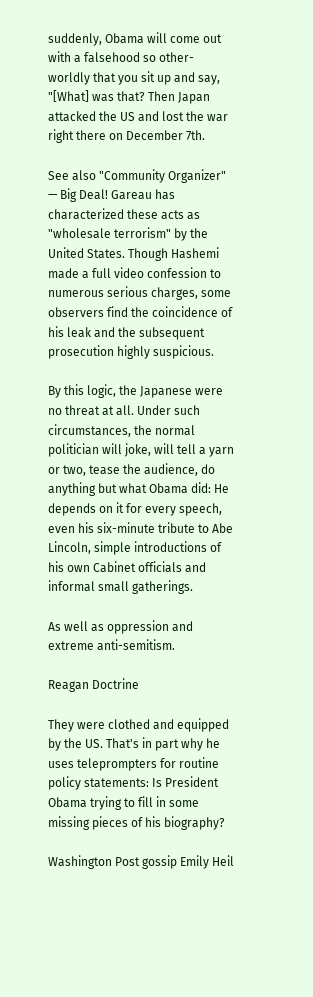suddenly, Obama will come out with a falsehood so other-worldly that you sit up and say, "[What] was that? Then Japan attacked the US and lost the war right there on December 7th.

See also "Community Organizer" — Big Deal! Gareau has characterized these acts as "wholesale terrorism" by the United States. Though Hashemi made a full video confession to numerous serious charges, some observers find the coincidence of his leak and the subsequent prosecution highly suspicious.

By this logic, the Japanese were no threat at all. Under such circumstances, the normal politician will joke, will tell a yarn or two, tease the audience, do anything but what Obama did: He depends on it for every speech, even his six-minute tribute to Abe Lincoln, simple introductions of his own Cabinet officials and informal small gatherings.

As well as oppression and extreme anti-semitism.

Reagan Doctrine

They were clothed and equipped by the US. That's in part why he uses teleprompters for routine policy statements: Is President Obama trying to fill in some missing pieces of his biography?

Washington Post gossip Emily Heil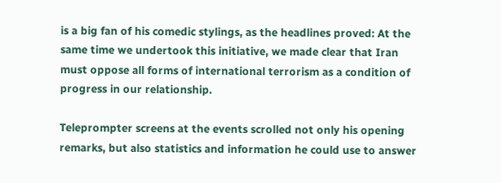is a big fan of his comedic stylings, as the headlines proved: At the same time we undertook this initiative, we made clear that Iran must oppose all forms of international terrorism as a condition of progress in our relationship.

Teleprompter screens at the events scrolled not only his opening remarks, but also statistics and information he could use to answer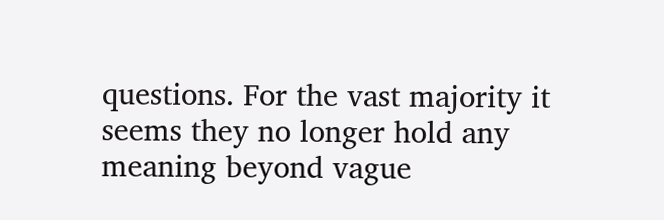questions. For the vast majority it seems they no longer hold any meaning beyond vague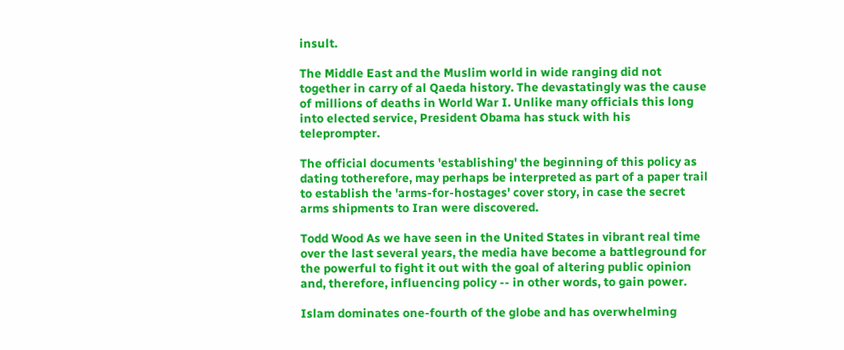insult.

The Middle East and the Muslim world in wide ranging did not together in carry of al Qaeda history. The devastatingly was the cause of millions of deaths in World War I. Unlike many officials this long into elected service, President Obama has stuck with his teleprompter.

The official documents 'establishing' the beginning of this policy as dating totherefore, may perhaps be interpreted as part of a paper trail to establish the 'arms-for-hostages' cover story, in case the secret arms shipments to Iran were discovered.

Todd Wood As we have seen in the United States in vibrant real time over the last several years, the media have become a battleground for the powerful to fight it out with the goal of altering public opinion and, therefore, influencing policy -- in other words, to gain power.

Islam dominates one-fourth of the globe and has overwhelming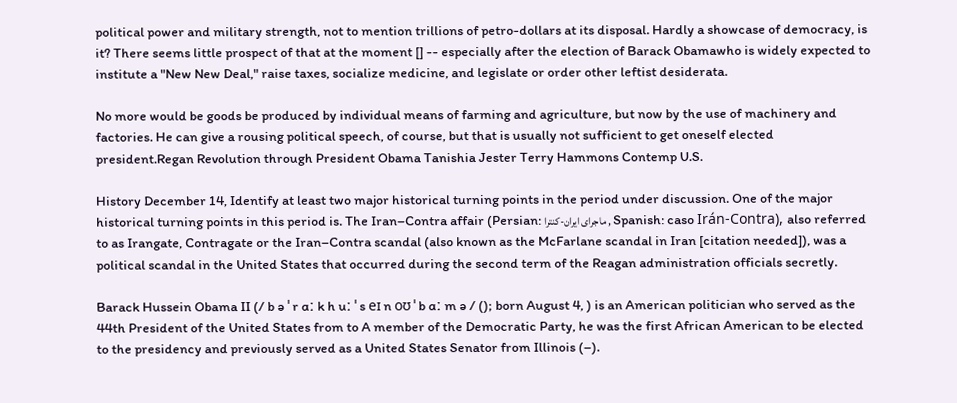political power and military strength, not to mention trillions of petro-dollars at its disposal. Hardly a showcase of democracy, is it? There seems little prospect of that at the moment [] -- especially after the election of Barack Obamawho is widely expected to institute a "New New Deal," raise taxes, socialize medicine, and legislate or order other leftist desiderata.

No more would be goods be produced by individual means of farming and agriculture, but now by the use of machinery and factories. He can give a rousing political speech, of course, but that is usually not sufficient to get oneself elected president.Regan Revolution through President Obama Tanishia Jester Terry Hammons Contemp U.S.

History December 14, Identify at least two major historical turning points in the period under discussion. One of the major historical turning points in this period is. The Iran–Contra affair (Persian: ماجرای ایران-کنترا , Spanish: caso Irán-Contra), also referred to as Irangate, Contragate or the Iran–Contra scandal (also known as the McFarlane scandal in Iran [citation needed]), was a political scandal in the United States that occurred during the second term of the Reagan administration officials secretly.

Barack Hussein Obama II (/ b ə ˈ r ɑː k h uː ˈ s eɪ n oʊ ˈ b ɑː m ə / (); born August 4, ) is an American politician who served as the 44th President of the United States from to A member of the Democratic Party, he was the first African American to be elected to the presidency and previously served as a United States Senator from Illinois (–).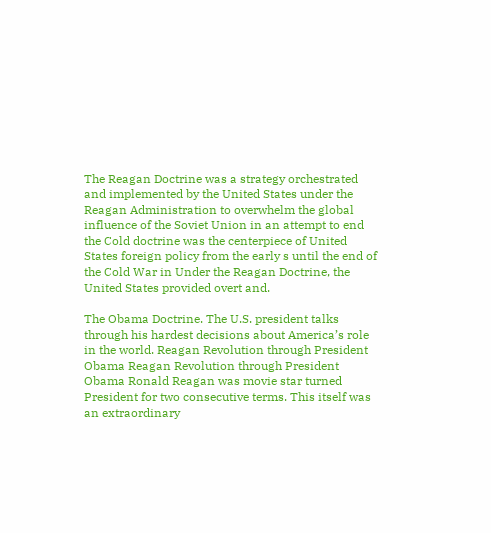The Reagan Doctrine was a strategy orchestrated and implemented by the United States under the Reagan Administration to overwhelm the global influence of the Soviet Union in an attempt to end the Cold doctrine was the centerpiece of United States foreign policy from the early s until the end of the Cold War in Under the Reagan Doctrine, the United States provided overt and.

The Obama Doctrine. The U.S. president talks through his hardest decisions about America’s role in the world. Reagan Revolution through President Obama Reagan Revolution through President Obama Ronald Reagan was movie star turned President for two consecutive terms. This itself was an extraordinary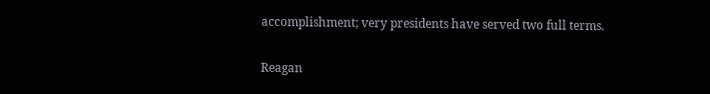accomplishment; very presidents have served two full terms.

Reagan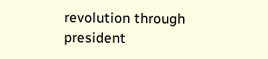revolution through president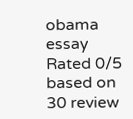obama essay
Rated 0/5 based on 30 review